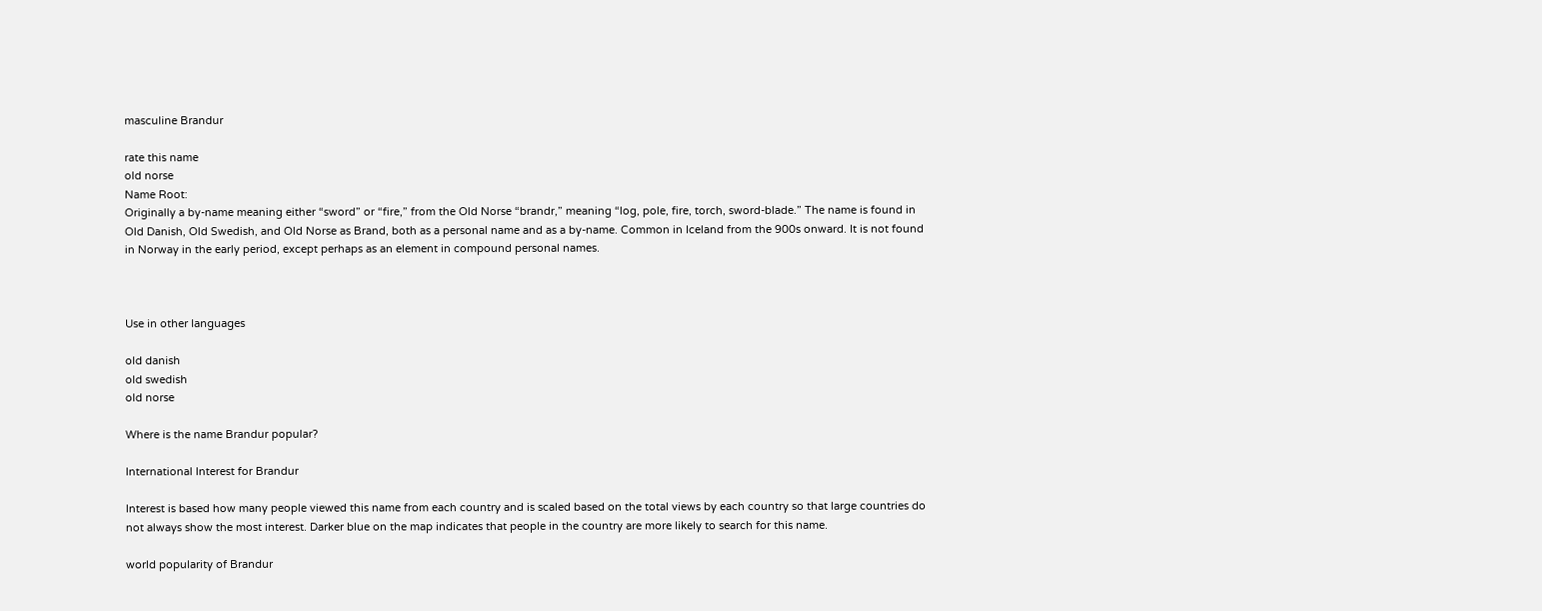masculine Brandur

rate this name
old norse
Name Root:
Originally a by-name meaning either “sword” or “fire,” from the Old Norse “brandr,” meaning “log, pole, fire, torch, sword-blade.” The name is found in Old Danish, Old Swedish, and Old Norse as Brand, both as a personal name and as a by-name. Common in Iceland from the 900s onward. It is not found in Norway in the early period, except perhaps as an element in compound personal names.



Use in other languages

old danish
old swedish
old norse

Where is the name Brandur popular?

International Interest for Brandur

Interest is based how many people viewed this name from each country and is scaled based on the total views by each country so that large countries do not always show the most interest. Darker blue on the map indicates that people in the country are more likely to search for this name.

world popularity of Brandur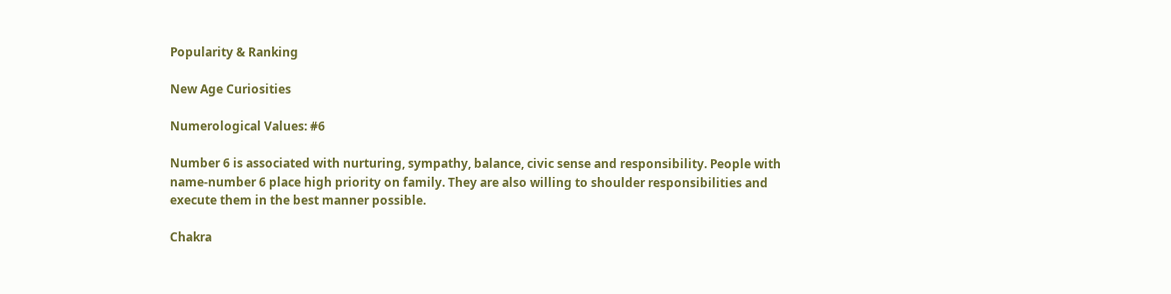Popularity & Ranking

New Age Curiosities

Numerological Values: #6

Number 6 is associated with nurturing, sympathy, balance, civic sense and responsibility. People with name-number 6 place high priority on family. They are also willing to shoulder responsibilities and execute them in the best manner possible.

Chakra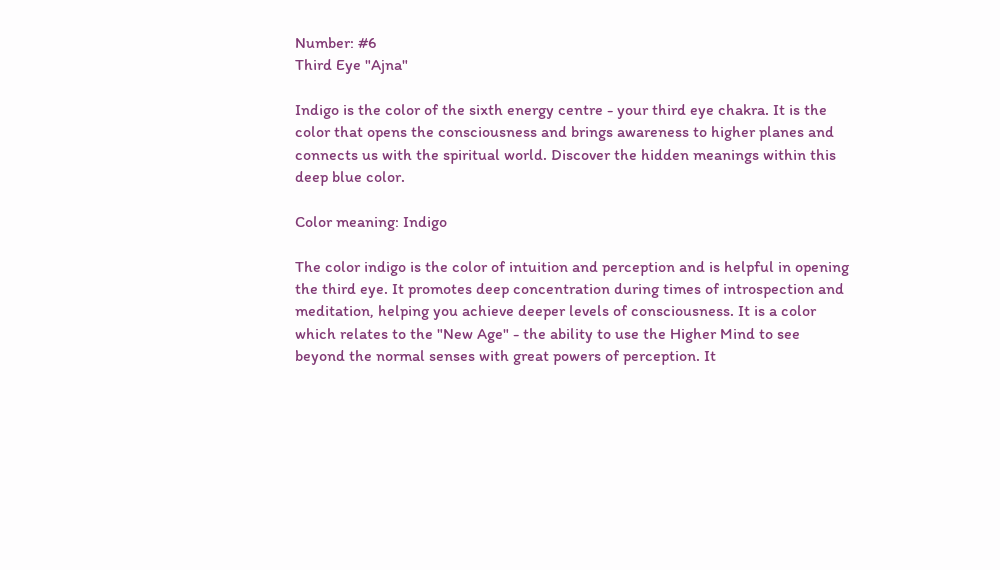Number: #6
Third Eye "Ajna"

Indigo is the color of the sixth energy centre - your third eye chakra. It is the color that opens the consciousness and brings awareness to higher planes and connects us with the spiritual world. Discover the hidden meanings within this deep blue color.

Color meaning: Indigo

The color indigo is the color of intuition and perception and is helpful in opening the third eye. It promotes deep concentration during times of introspection and meditation, helping you achieve deeper levels of consciousness. It is a color which relates to the "New Age" - the ability to use the Higher Mind to see beyond the normal senses with great powers of perception. It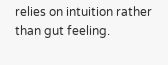relies on intuition rather than gut feeling.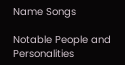Name Songs

Notable People and Personalities